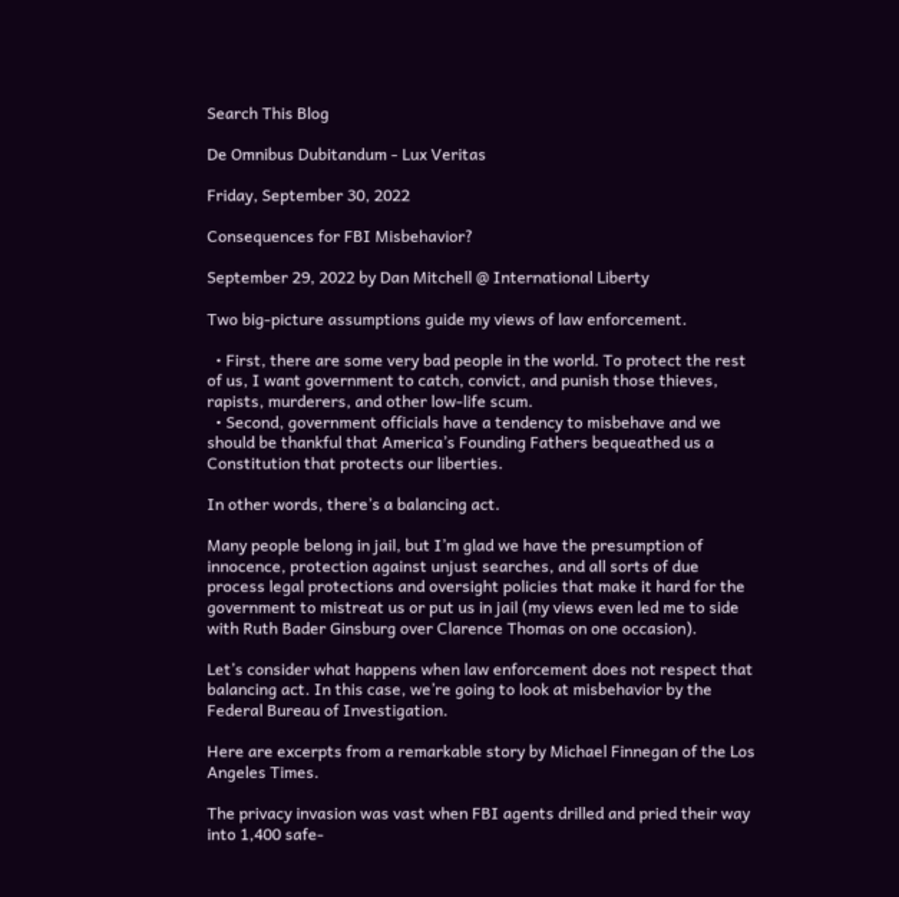Search This Blog

De Omnibus Dubitandum - Lux Veritas

Friday, September 30, 2022

Consequences for FBI Misbehavior?

September 29, 2022 by Dan Mitchell @ International Liberty

Two big-picture assumptions guide my views of law enforcement.

  • First, there are some very bad people in the world. To protect the rest of us, I want government to catch, convict, and punish those thieves, rapists, murderers, and other low-life scum.
  • Second, government officials have a tendency to misbehave and we should be thankful that America’s Founding Fathers bequeathed us a Constitution that protects our liberties.

In other words, there’s a balancing act.

Many people belong in jail, but I’m glad we have the presumption of innocence, protection against unjust searches, and all sorts of due process legal protections and oversight policies that make it hard for the government to mistreat us or put us in jail (my views even led me to side with Ruth Bader Ginsburg over Clarence Thomas on one occasion).

Let’s consider what happens when law enforcement does not respect that balancing act. In this case, we’re going to look at misbehavior by the Federal Bureau of Investigation.

Here are excerpts from a remarkable story by Michael Finnegan of the Los Angeles Times.

The privacy invasion was vast when FBI agents drilled and pried their way into 1,400 safe-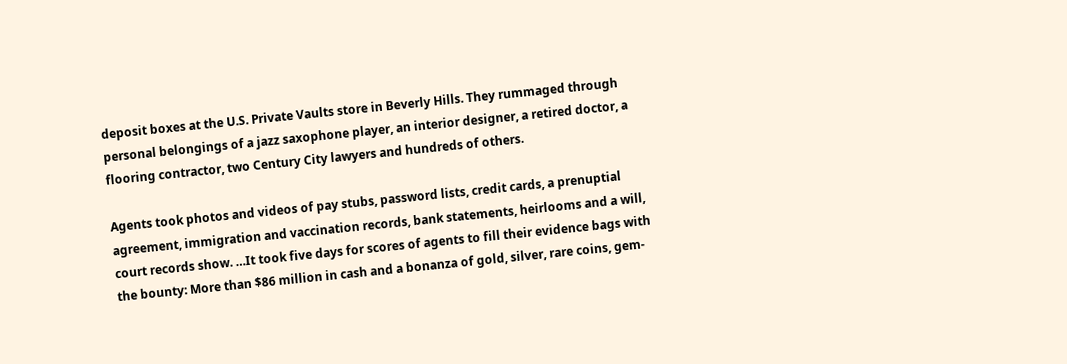deposit boxes at the U.S. Private Vaults store in Beverly Hills. They rummaged through personal belongings of a jazz saxophone player, an interior designer, a retired doctor, a flooring contractor, two Century City lawyers and hundreds of others.

Agents took photos and videos of pay stubs, password lists, credit cards, a prenuptial agreement, immigration and vaccination records, bank statements, heirlooms and a will, court records show. …It took five days for scores of agents to fill their evidence bags with the bounty: More than $86 million in cash and a bonanza of gold, silver, rare coins, gem-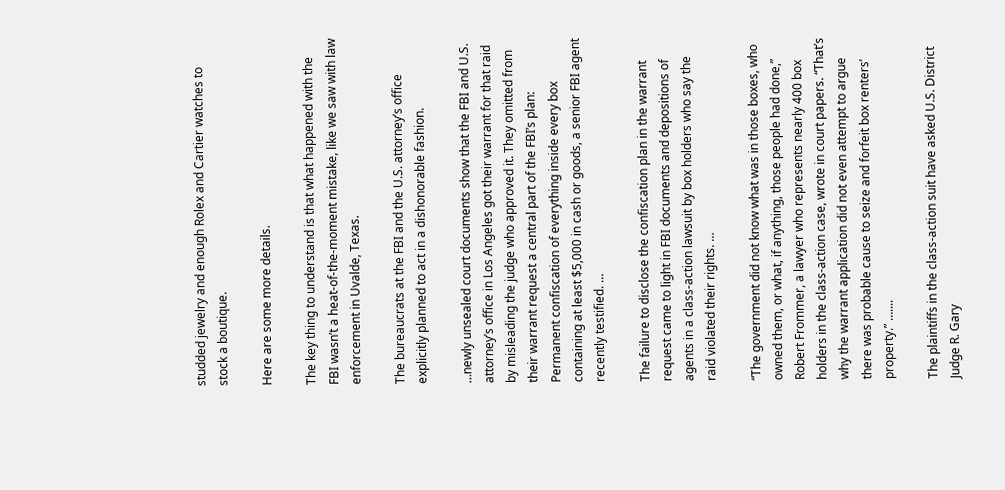studded jewelry and enough Rolex and Cartier watches to stock a boutique.

Here are some more details.

The key thing to understand is that what happened with the FBI wasn’t a heat-of-the-moment mistake, like we saw with law enforcement in Uvalde, Texas.

The bureaucrats at the FBI and the U.S. attorney’s office explicitly planned to act in a dishonorable fashion.

…newly unsealed court documents show that the FBI and U.S. attorney’s office in Los Angeles got their warrant for that raid by misleading the judge who approved it. They omitted from their warrant request a central part of the FBI’s plan: Permanent confiscation of everything inside every box containing at least $5,000 in cash or goods, a senior FBI agent recently testified. …

The failure to disclose the confiscation plan in the warrant request came to light in FBI documents and depositions of agents in a class-action lawsuit by box holders who say the raid violated their rights. …

“The government did not know what was in those boxes, who owned them, or what, if anything, those people had done,” Robert Frommer, a lawyer who represents nearly 400 box holders in the class-action case, wrote in court papers. “That’s why the warrant application did not even attempt to argue there was probable cause to seize and forfeit box renters’ property.” …....

The plaintiffs in the class-action suit have asked U.S. District Judge R. Gary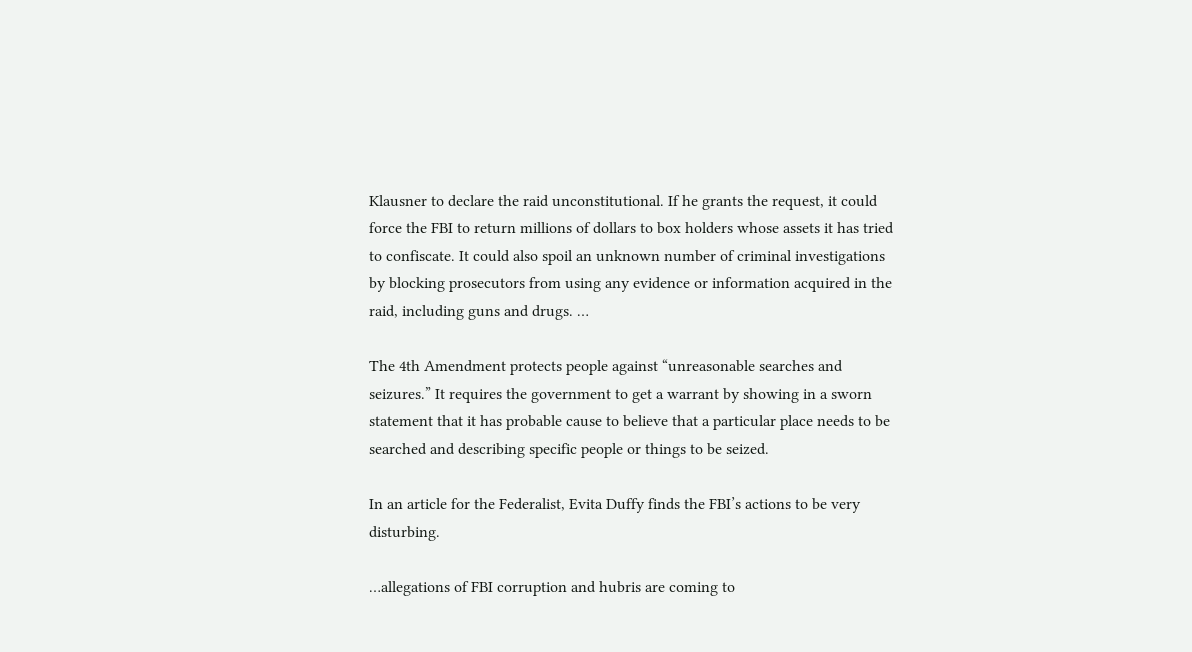Klausner to declare the raid unconstitutional. If he grants the request, it could force the FBI to return millions of dollars to box holders whose assets it has tried to confiscate. It could also spoil an unknown number of criminal investigations by blocking prosecutors from using any evidence or information acquired in the raid, including guns and drugs. …

The 4th Amendment protects people against “unreasonable searches and seizures.” It requires the government to get a warrant by showing in a sworn statement that it has probable cause to believe that a particular place needs to be searched and describing specific people or things to be seized.

In an article for the Federalist, Evita Duffy finds the FBI’s actions to be very disturbing.

…allegations of FBI corruption and hubris are coming to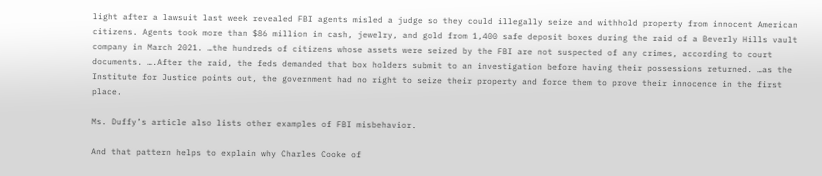light after a lawsuit last week revealed FBI agents misled a judge so they could illegally seize and withhold property from innocent American citizens. Agents took more than $86 million in cash, jewelry, and gold from 1,400 safe deposit boxes during the raid of a Beverly Hills vault company in March 2021. …the hundreds of citizens whose assets were seized by the FBI are not suspected of any crimes, according to court documents. ….After the raid, the feds demanded that box holders submit to an investigation before having their possessions returned. …as the Institute for Justice points out, the government had no right to seize their property and force them to prove their innocence in the first place.

Ms. Duffy’s article also lists other examples of FBI misbehavior.

And that pattern helps to explain why Charles Cooke of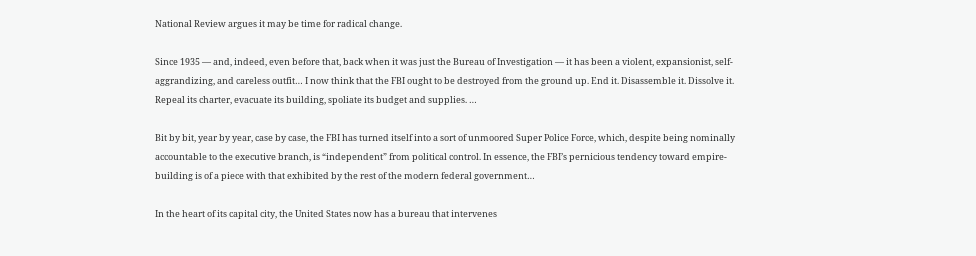National Review argues it may be time for radical change.

Since 1935 — and, indeed, even before that, back when it was just the Bureau of Investigation — it has been a violent, expansionist, self-aggrandizing, and careless outfit… I now think that the FBI ought to be destroyed from the ground up. End it. Disassemble it. Dissolve it. Repeal its charter, evacuate its building, spoliate its budget and supplies. …

Bit by bit, year by year, case by case, the FBI has turned itself into a sort of unmoored Super Police Force, which, despite being nominally accountable to the executive branch, is “independent” from political control. In essence, the FBI’s pernicious tendency toward empire-building is of a piece with that exhibited by the rest of the modern federal government…

In the heart of its capital city, the United States now has a bureau that intervenes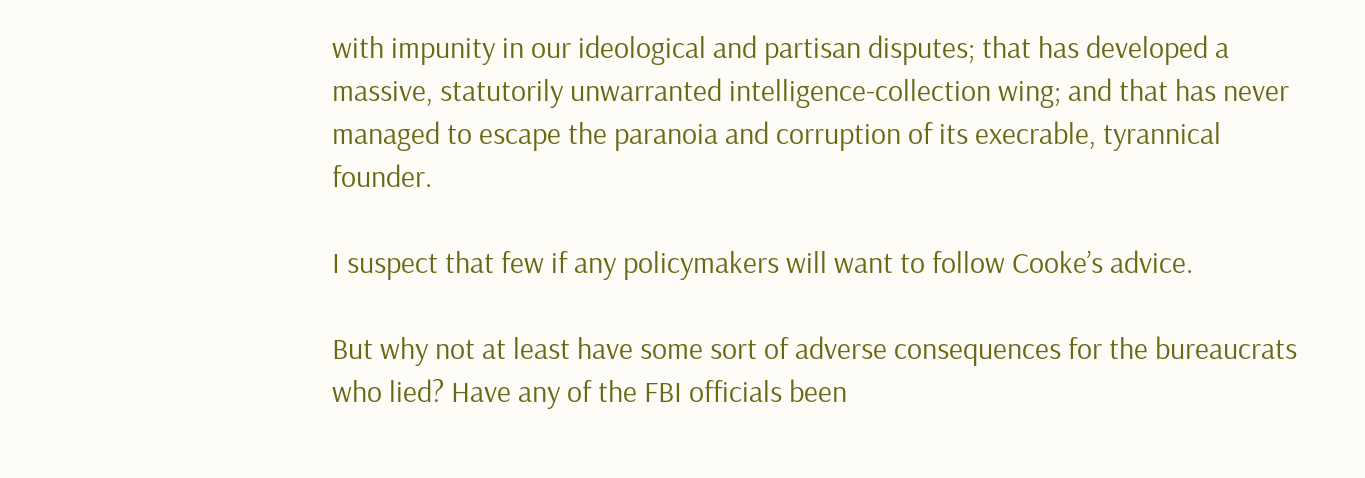with impunity in our ideological and partisan disputes; that has developed a massive, statutorily unwarranted intelligence-collection wing; and that has never managed to escape the paranoia and corruption of its execrable, tyrannical founder.

I suspect that few if any policymakers will want to follow Cooke’s advice.

But why not at least have some sort of adverse consequences for the bureaucrats who lied? Have any of the FBI officials been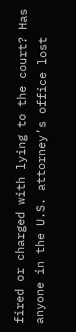fired or charged with lying to the court? Has anyone in the U.S. attorney’s office lost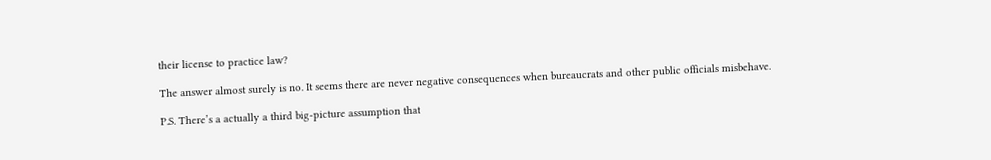their license to practice law?

The answer almost surely is no. It seems there are never negative consequences when bureaucrats and other public officials misbehave.

P.S. There’s a actually a third big-picture assumption that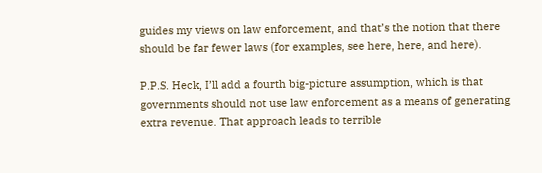guides my views on law enforcement, and that’s the notion that there should be far fewer laws (for examples, see here, here, and here).

P.P.S. Heck, I’ll add a fourth big-picture assumption, which is that governments should not use law enforcement as a means of generating extra revenue. That approach leads to terrible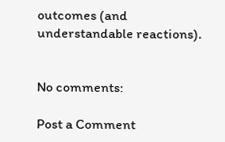outcomes (and understandable reactions).


No comments:

Post a Comment